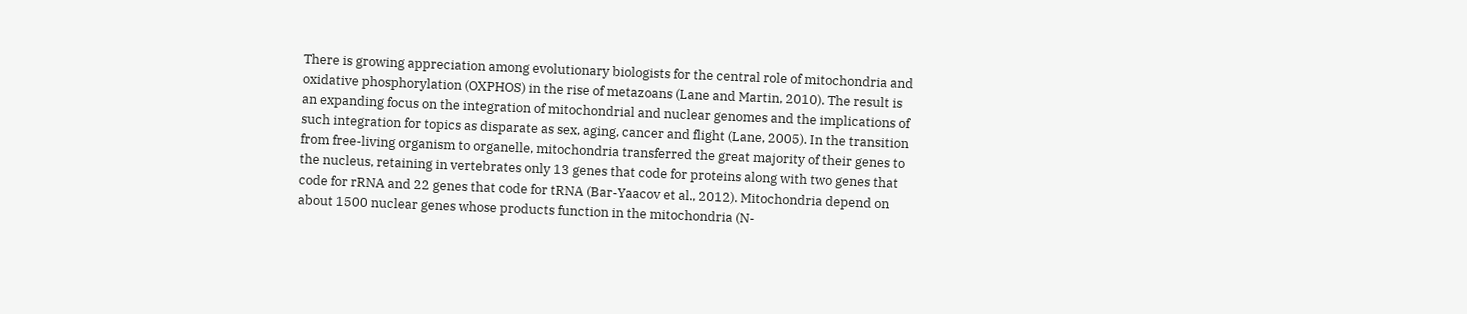There is growing appreciation among evolutionary biologists for the central role of mitochondria and oxidative phosphorylation (OXPHOS) in the rise of metazoans (Lane and Martin, 2010). The result is an expanding focus on the integration of mitochondrial and nuclear genomes and the implications of such integration for topics as disparate as sex, aging, cancer and flight (Lane, 2005). In the transition from free-living organism to organelle, mitochondria transferred the great majority of their genes to the nucleus, retaining in vertebrates only 13 genes that code for proteins along with two genes that code for rRNA and 22 genes that code for tRNA (Bar-Yaacov et al., 2012). Mitochondria depend on about 1500 nuclear genes whose products function in the mitochondria (N-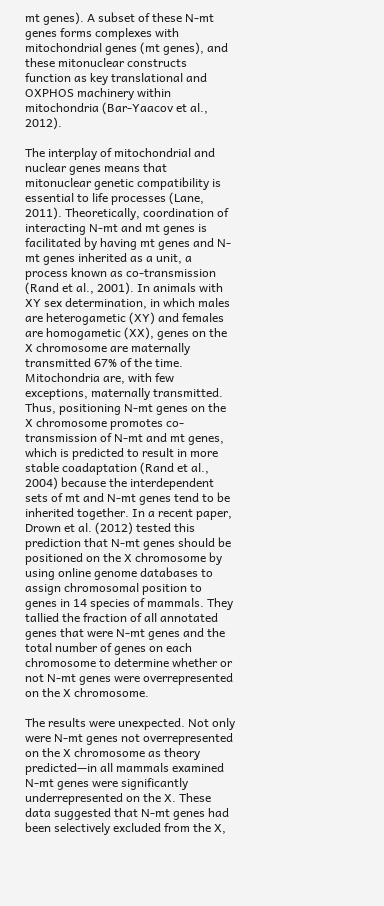mt genes). A subset of these N-mt genes forms complexes with mitochondrial genes (mt genes), and these mitonuclear constructs function as key translational and OXPHOS machinery within mitochondria (Bar-Yaacov et al., 2012).

The interplay of mitochondrial and nuclear genes means that mitonuclear genetic compatibility is essential to life processes (Lane, 2011). Theoretically, coordination of interacting N-mt and mt genes is facilitated by having mt genes and N-mt genes inherited as a unit, a process known as co-transmission (Rand et al., 2001). In animals with XY sex determination, in which males are heterogametic (XY) and females are homogametic (XX), genes on the X chromosome are maternally transmitted 67% of the time. Mitochondria are, with few exceptions, maternally transmitted. Thus, positioning N-mt genes on the X chromosome promotes co-transmission of N-mt and mt genes, which is predicted to result in more stable coadaptation (Rand et al., 2004) because the interdependent sets of mt and N-mt genes tend to be inherited together. In a recent paper, Drown et al. (2012) tested this prediction that N-mt genes should be positioned on the X chromosome by using online genome databases to assign chromosomal position to genes in 14 species of mammals. They tallied the fraction of all annotated genes that were N-mt genes and the total number of genes on each chromosome to determine whether or not N-mt genes were overrepresented on the X chromosome.

The results were unexpected. Not only were N-mt genes not overrepresented on the X chromosome as theory predicted—in all mammals examined N-mt genes were significantly underrepresented on the X. These data suggested that N-mt genes had been selectively excluded from the X,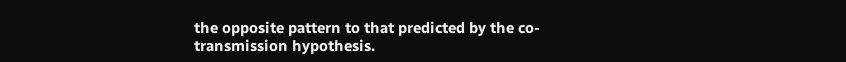the opposite pattern to that predicted by the co-transmission hypothesis.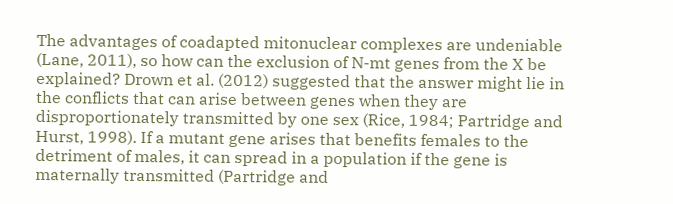The advantages of coadapted mitonuclear complexes are undeniable (Lane, 2011), so how can the exclusion of N-mt genes from the X be explained? Drown et al. (2012) suggested that the answer might lie in the conflicts that can arise between genes when they are disproportionately transmitted by one sex (Rice, 1984; Partridge and Hurst, 1998). If a mutant gene arises that benefits females to the detriment of males, it can spread in a population if the gene is maternally transmitted (Partridge and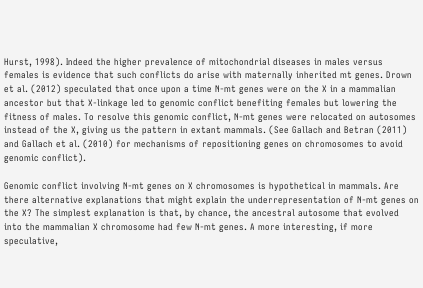Hurst, 1998). Indeed the higher prevalence of mitochondrial diseases in males versus females is evidence that such conflicts do arise with maternally inherited mt genes. Drown et al. (2012) speculated that once upon a time N-mt genes were on the X in a mammalian ancestor but that X-linkage led to genomic conflict benefiting females but lowering the fitness of males. To resolve this genomic conflict, N-mt genes were relocated on autosomes instead of the X, giving us the pattern in extant mammals. (See Gallach and Betran (2011) and Gallach et al. (2010) for mechanisms of repositioning genes on chromosomes to avoid genomic conflict).

Genomic conflict involving N-mt genes on X chromosomes is hypothetical in mammals. Are there alternative explanations that might explain the underrepresentation of N-mt genes on the X? The simplest explanation is that, by chance, the ancestral autosome that evolved into the mammalian X chromosome had few N-mt genes. A more interesting, if more speculative,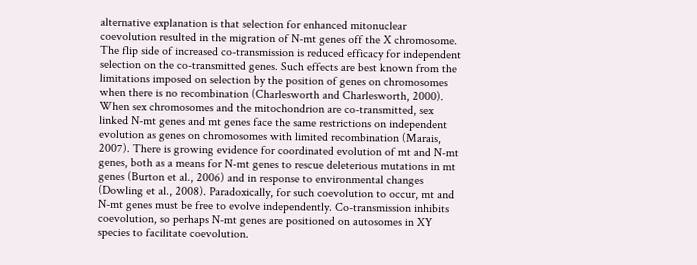alternative explanation is that selection for enhanced mitonuclear coevolution resulted in the migration of N-mt genes off the X chromosome. The flip side of increased co-transmission is reduced efficacy for independent selection on the co-transmitted genes. Such effects are best known from the limitations imposed on selection by the position of genes on chromosomes when there is no recombination (Charlesworth and Charlesworth, 2000). When sex chromosomes and the mitochondrion are co-transmitted, sex linked N-mt genes and mt genes face the same restrictions on independent evolution as genes on chromosomes with limited recombination (Marais, 2007). There is growing evidence for coordinated evolution of mt and N-mt genes, both as a means for N-mt genes to rescue deleterious mutations in mt genes (Burton et al., 2006) and in response to environmental changes (Dowling et al., 2008). Paradoxically, for such coevolution to occur, mt and N-mt genes must be free to evolve independently. Co-transmission inhibits coevolution, so perhaps N-mt genes are positioned on autosomes in XY species to facilitate coevolution.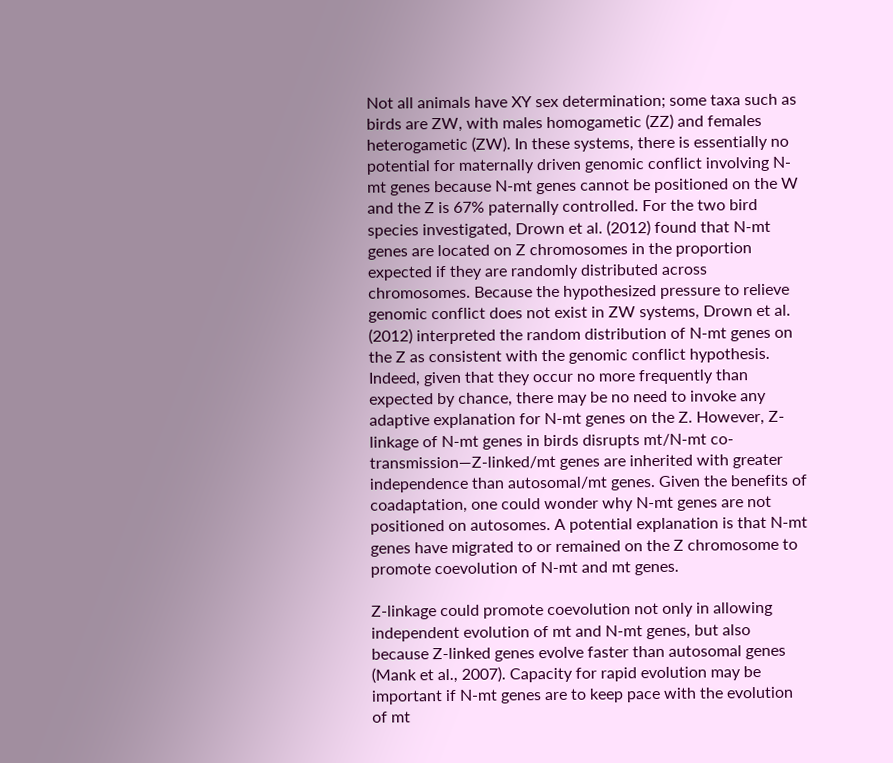Not all animals have XY sex determination; some taxa such as birds are ZW, with males homogametic (ZZ) and females heterogametic (ZW). In these systems, there is essentially no potential for maternally driven genomic conflict involving N-mt genes because N-mt genes cannot be positioned on the W and the Z is 67% paternally controlled. For the two bird species investigated, Drown et al. (2012) found that N-mt genes are located on Z chromosomes in the proportion expected if they are randomly distributed across chromosomes. Because the hypothesized pressure to relieve genomic conflict does not exist in ZW systems, Drown et al. (2012) interpreted the random distribution of N-mt genes on the Z as consistent with the genomic conflict hypothesis. Indeed, given that they occur no more frequently than expected by chance, there may be no need to invoke any adaptive explanation for N-mt genes on the Z. However, Z-linkage of N-mt genes in birds disrupts mt/N-mt co-transmission—Z-linked/mt genes are inherited with greater independence than autosomal/mt genes. Given the benefits of coadaptation, one could wonder why N-mt genes are not positioned on autosomes. A potential explanation is that N-mt genes have migrated to or remained on the Z chromosome to promote coevolution of N-mt and mt genes.

Z-linkage could promote coevolution not only in allowing independent evolution of mt and N-mt genes, but also because Z-linked genes evolve faster than autosomal genes (Mank et al., 2007). Capacity for rapid evolution may be important if N-mt genes are to keep pace with the evolution of mt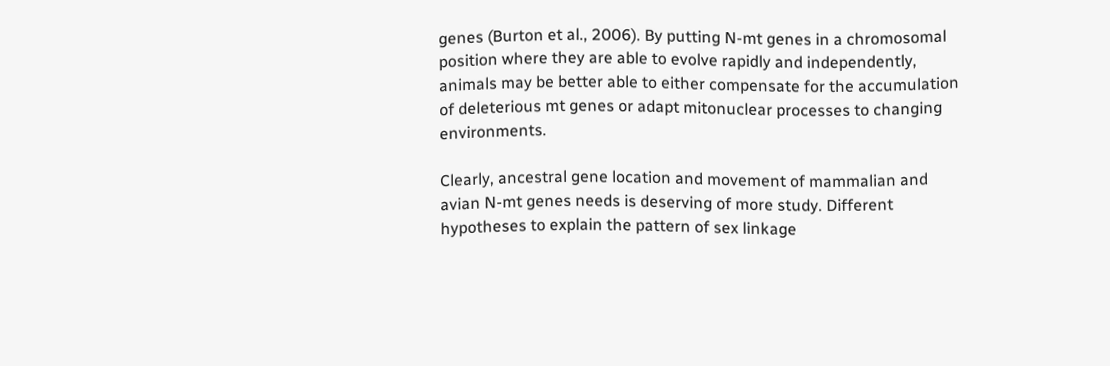genes (Burton et al., 2006). By putting N-mt genes in a chromosomal position where they are able to evolve rapidly and independently, animals may be better able to either compensate for the accumulation of deleterious mt genes or adapt mitonuclear processes to changing environments.

Clearly, ancestral gene location and movement of mammalian and avian N-mt genes needs is deserving of more study. Different hypotheses to explain the pattern of sex linkage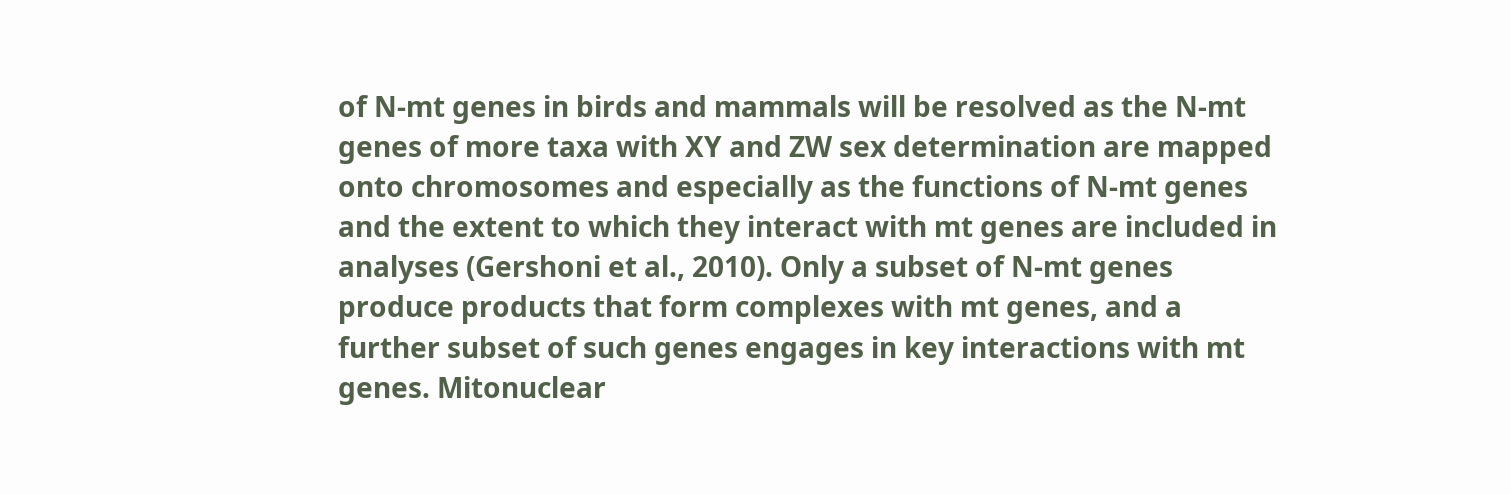of N-mt genes in birds and mammals will be resolved as the N-mt genes of more taxa with XY and ZW sex determination are mapped onto chromosomes and especially as the functions of N-mt genes and the extent to which they interact with mt genes are included in analyses (Gershoni et al., 2010). Only a subset of N-mt genes produce products that form complexes with mt genes, and a further subset of such genes engages in key interactions with mt genes. Mitonuclear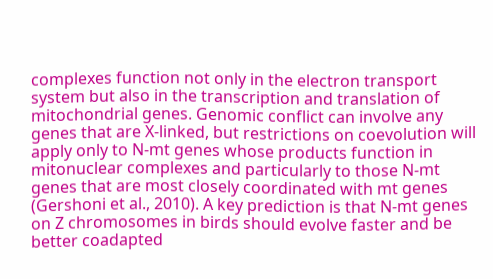complexes function not only in the electron transport system but also in the transcription and translation of mitochondrial genes. Genomic conflict can involve any genes that are X-linked, but restrictions on coevolution will apply only to N-mt genes whose products function in mitonuclear complexes and particularly to those N-mt genes that are most closely coordinated with mt genes (Gershoni et al., 2010). A key prediction is that N-mt genes on Z chromosomes in birds should evolve faster and be better coadapted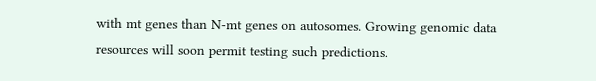with mt genes than N-mt genes on autosomes. Growing genomic data resources will soon permit testing such predictions.